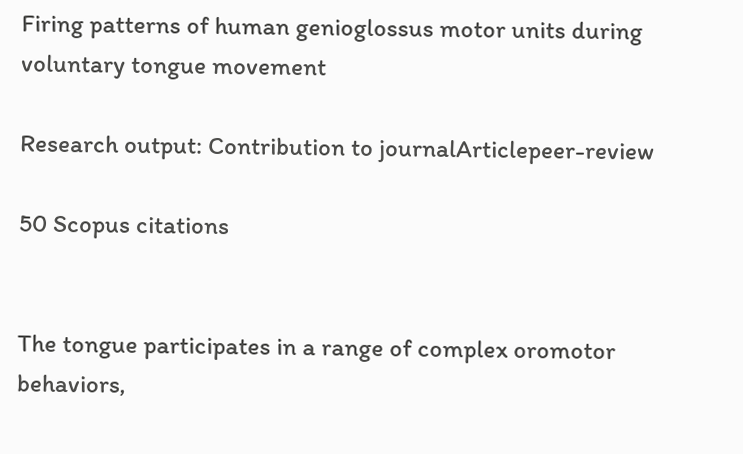Firing patterns of human genioglossus motor units during voluntary tongue movement

Research output: Contribution to journalArticlepeer-review

50 Scopus citations


The tongue participates in a range of complex oromotor behaviors,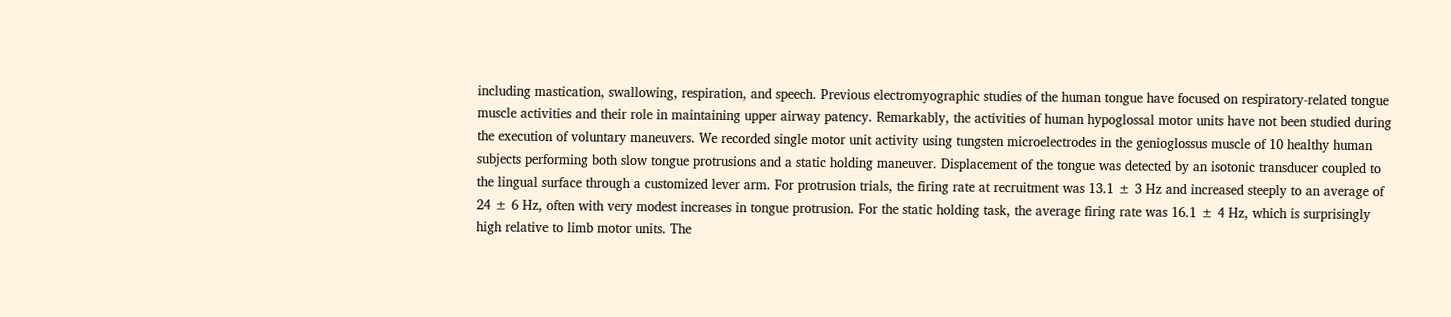including mastication, swallowing, respiration, and speech. Previous electromyographic studies of the human tongue have focused on respiratory-related tongue muscle activities and their role in maintaining upper airway patency. Remarkably, the activities of human hypoglossal motor units have not been studied during the execution of voluntary maneuvers. We recorded single motor unit activity using tungsten microelectrodes in the genioglossus muscle of 10 healthy human subjects performing both slow tongue protrusions and a static holding maneuver. Displacement of the tongue was detected by an isotonic transducer coupled to the lingual surface through a customized lever arm. For protrusion trials, the firing rate at recruitment was 13.1 ± 3 Hz and increased steeply to an average of 24 ± 6 Hz, often with very modest increases in tongue protrusion. For the static holding task, the average firing rate was 16.1 ± 4 Hz, which is surprisingly high relative to limb motor units. The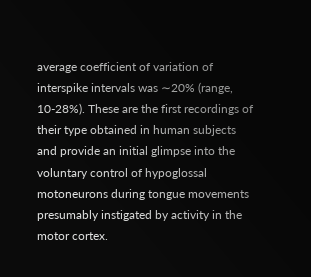average coefficient of variation of interspike intervals was ∼20% (range, 10-28%). These are the first recordings of their type obtained in human subjects and provide an initial glimpse into the voluntary control of hypoglossal motoneurons during tongue movements presumably instigated by activity in the motor cortex.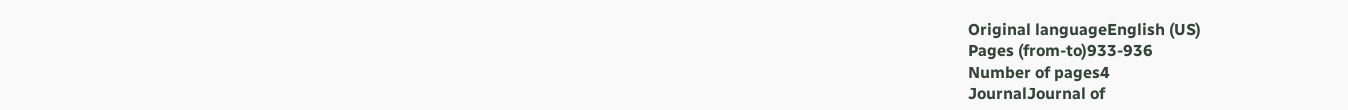Original languageEnglish (US)
Pages (from-to)933-936
Number of pages4
JournalJournal of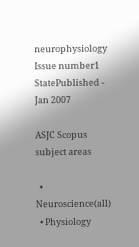neurophysiology
Issue number1
StatePublished - Jan 2007

ASJC Scopus subject areas

  • Neuroscience(all)
  • Physiology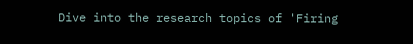Dive into the research topics of 'Firing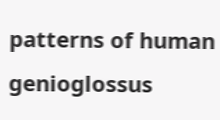patterns of human genioglossus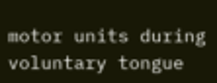motor units during voluntary tongue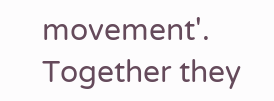movement'. Together they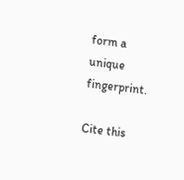form a unique fingerprint.

Cite this